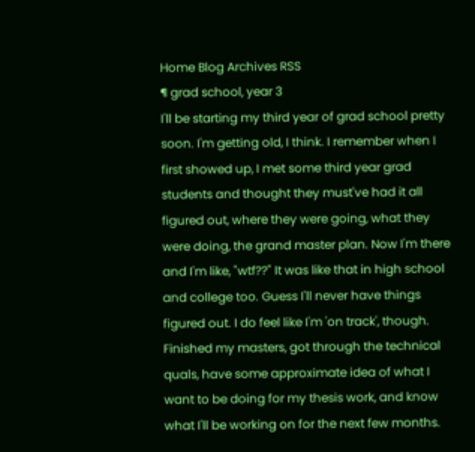Home Blog Archives RSS
¶ grad school, year 3
I'll be starting my third year of grad school pretty soon. I'm getting old, I think. I remember when I first showed up, I met some third year grad students and thought they must've had it all figured out, where they were going, what they were doing, the grand master plan. Now I'm there and I'm like, "wtf??" It was like that in high school and college too. Guess I'll never have things figured out. I do feel like I'm 'on track', though. Finished my masters, got through the technical quals, have some approximate idea of what I want to be doing for my thesis work, and know what I'll be working on for the next few months.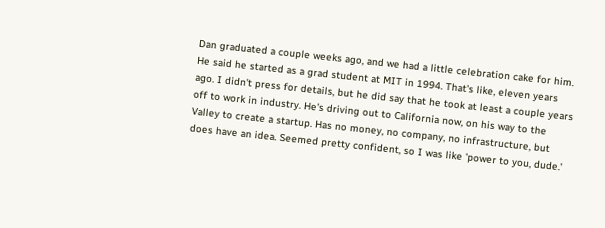Dan graduated a couple weeks ago, and we had a little celebration cake for him. He said he started as a grad student at MIT in 1994. That's like, eleven years ago. I didn't press for details, but he did say that he took at least a couple years off to work in industry. He's driving out to California now, on his way to the Valley to create a startup. Has no money, no company, no infrastructure, but does have an idea. Seemed pretty confident, so I was like 'power to you, dude.'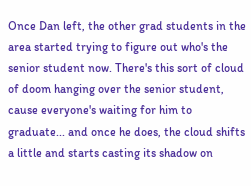Once Dan left, the other grad students in the area started trying to figure out who's the senior student now. There's this sort of cloud of doom hanging over the senior student, cause everyone's waiting for him to graduate... and once he does, the cloud shifts a little and starts casting its shadow on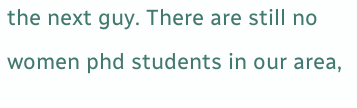the next guy. There are still no women phd students in our area,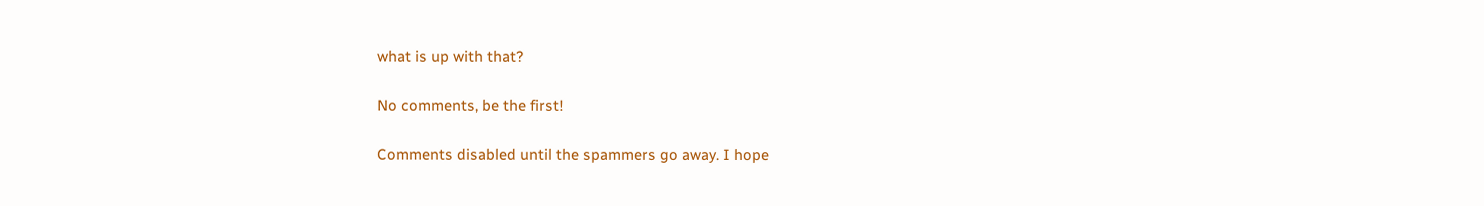what is up with that?

No comments, be the first!

Comments disabled until the spammers go away. I hope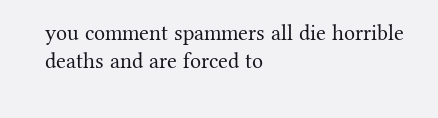you comment spammers all die horrible deaths and are forced to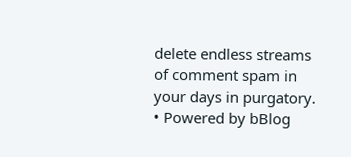delete endless streams of comment spam in your days in purgatory.
• Powered by bBlog